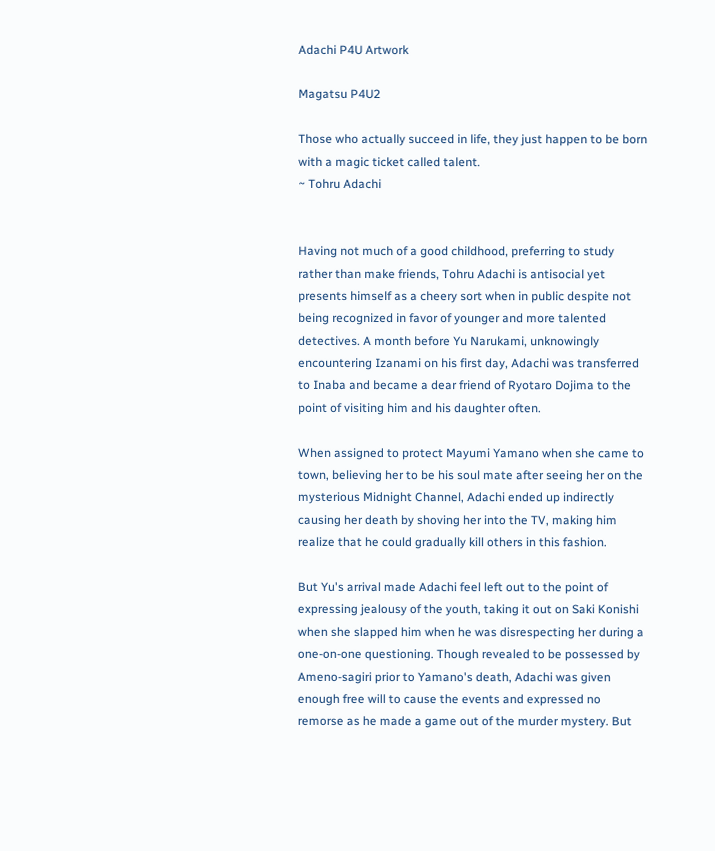Adachi P4U Artwork

Magatsu P4U2

Those who actually succeed in life, they just happen to be born with a magic ticket called talent.
~ Tohru Adachi


Having not much of a good childhood, preferring to study rather than make friends, Tohru Adachi is antisocial yet presents himself as a cheery sort when in public despite not being recognized in favor of younger and more talented detectives. A month before Yu Narukami, unknowingly encountering Izanami on his first day, Adachi was transferred to Inaba and became a dear friend of Ryotaro Dojima to the point of visiting him and his daughter often.

When assigned to protect Mayumi Yamano when she came to town, believing her to be his soul mate after seeing her on the mysterious Midnight Channel, Adachi ended up indirectly causing her death by shoving her into the TV, making him realize that he could gradually kill others in this fashion.

But Yu's arrival made Adachi feel left out to the point of expressing jealousy of the youth, taking it out on Saki Konishi when she slapped him when he was disrespecting her during a one-on-one questioning. Though revealed to be possessed by Ameno-sagiri prior to Yamano's death, Adachi was given enough free will to cause the events and expressed no remorse as he made a game out of the murder mystery. But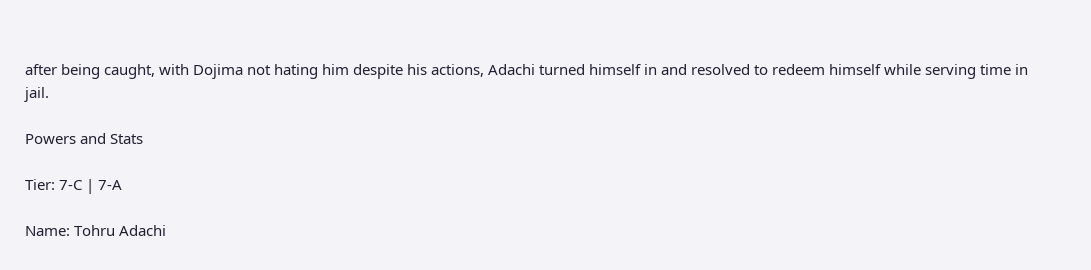after being caught, with Dojima not hating him despite his actions, Adachi turned himself in and resolved to redeem himself while serving time in jail.

Powers and Stats

Tier: 7-C | 7-A

Name: Tohru Adachi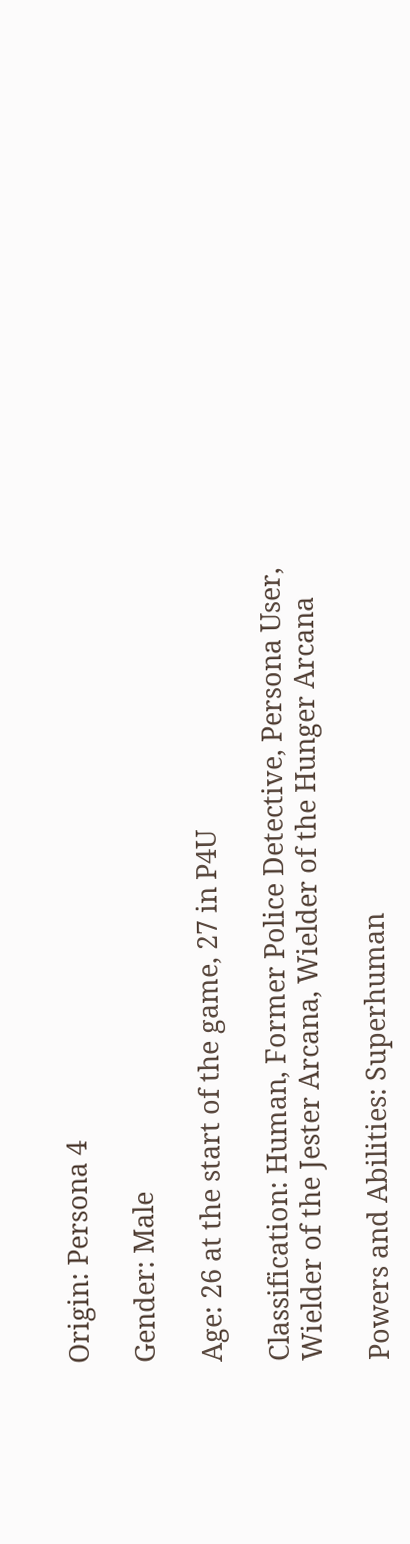Origin: Persona 4

Gender: Male

Age: 26 at the start of the game, 27 in P4U

Classification: Human, Former Police Detective, Persona User, Wielder of the Jester Arcana, Wielder of the Hunger Arcana

Powers and Abilities: Superhuman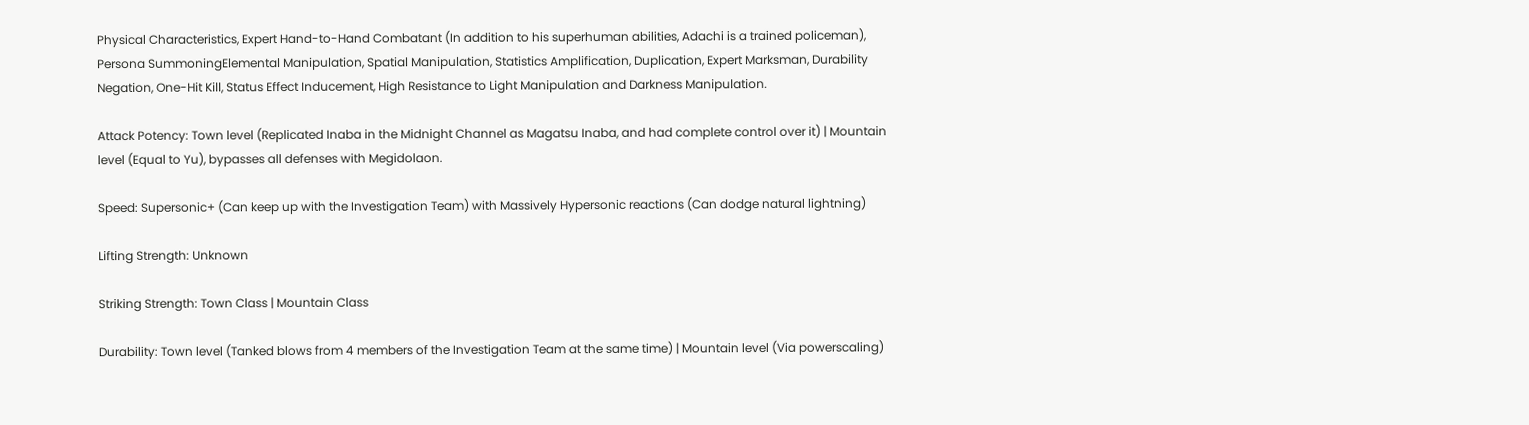Physical Characteristics, Expert Hand-to-Hand Combatant (In addition to his superhuman abilities, Adachi is a trained policeman), Persona SummoningElemental Manipulation, Spatial Manipulation, Statistics Amplification, Duplication, Expert Marksman, Durability Negation, One-Hit Kill, Status Effect Inducement, High Resistance to Light Manipulation and Darkness Manipulation.

Attack Potency: Town level (Replicated Inaba in the Midnight Channel as Magatsu Inaba, and had complete control over it) | Mountain level (Equal to Yu), bypasses all defenses with Megidolaon.

Speed: Supersonic+ (Can keep up with the Investigation Team) with Massively Hypersonic reactions (Can dodge natural lightning)

Lifting Strength: Unknown

Striking Strength: Town Class | Mountain Class

Durability: Town level (Tanked blows from 4 members of the Investigation Team at the same time) | Mountain level (Via powerscaling)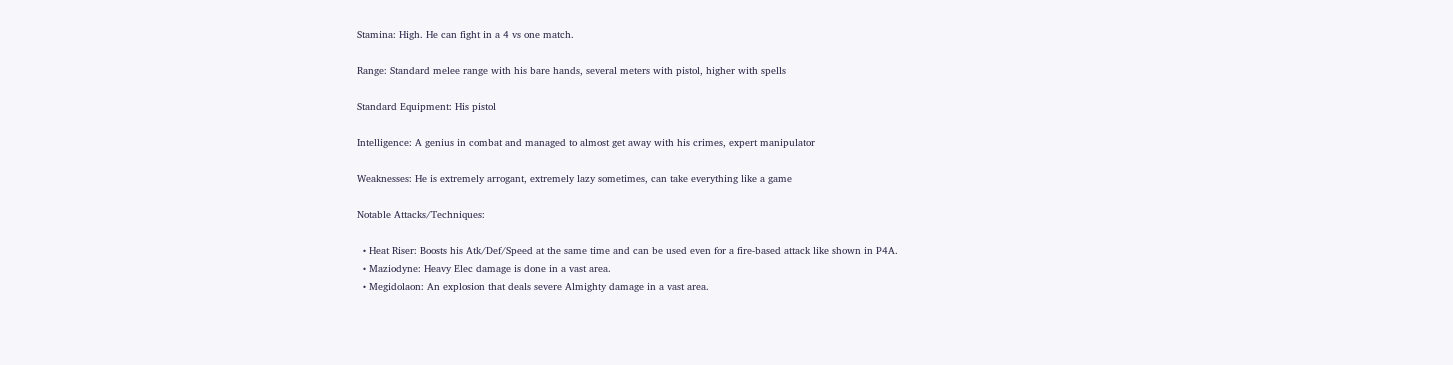Stamina: High. He can fight in a 4 vs one match.

Range: Standard melee range with his bare hands, several meters with pistol, higher with spells

Standard Equipment: His pistol

Intelligence: A genius in combat and managed to almost get away with his crimes, expert manipulator

Weaknesses: He is extremely arrogant, extremely lazy sometimes, can take everything like a game

Notable Attacks/Techniques:

  • Heat Riser: Boosts his Atk/Def/Speed at the same time and can be used even for a fire-based attack like shown in P4A.
  • Maziodyne: Heavy Elec damage is done in a vast area.
  • Megidolaon: An explosion that deals severe Almighty damage in a vast area.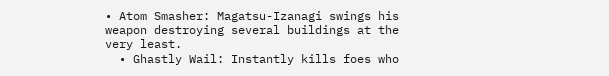• Atom Smasher: Magatsu-Izanagi swings his weapon destroying several buildings at the very least.
  • Ghastly Wail: Instantly kills foes who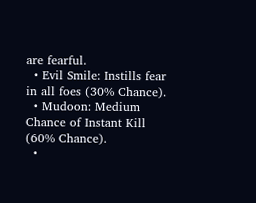are fearful.
  • Evil Smile: Instills fear in all foes (30% Chance).
  • Mudoon: Medium Chance of Instant Kill (60% Chance).
  •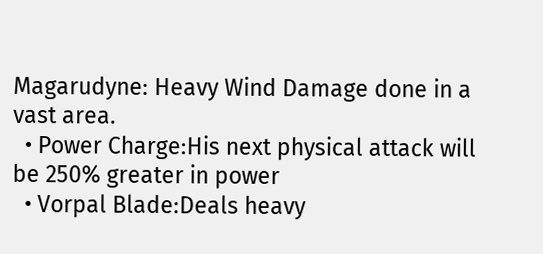Magarudyne: Heavy Wind Damage done in a vast area.
  • Power Charge:His next physical attack will be 250% greater in power
  • Vorpal Blade:Deals heavy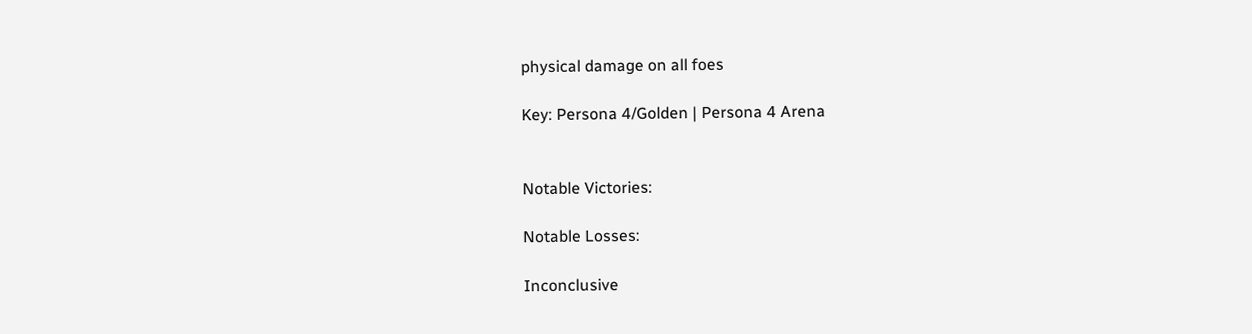physical damage on all foes

Key: Persona 4/Golden | Persona 4 Arena


Notable Victories:

Notable Losses:

Inconclusive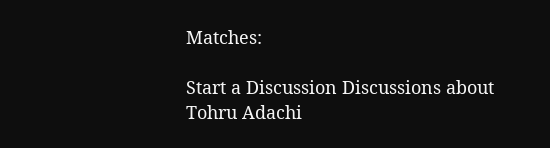Matches:

Start a Discussion Discussions about Tohru Adachi